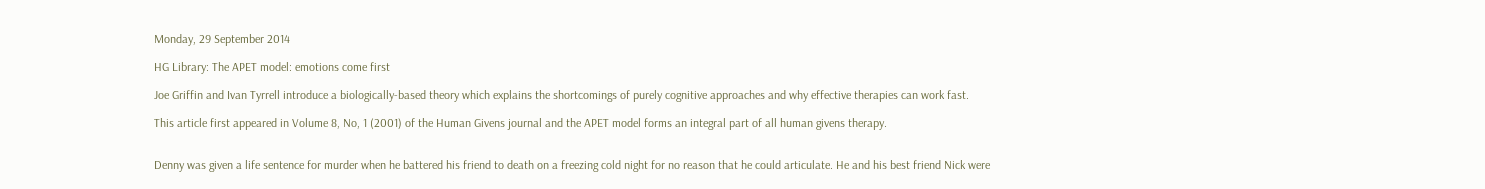Monday, 29 September 2014

HG Library: The APET model: emotions come first

Joe Griffin and Ivan Tyrrell introduce a biologically-based theory which explains the shortcomings of purely cognitive approaches and why effective therapies can work fast.

This article first appeared in Volume 8, No, 1 (2001) of the Human Givens journal and the APET model forms an integral part of all human givens therapy.


Denny was given a life sentence for murder when he battered his friend to death on a freezing cold night for no reason that he could articulate. He and his best friend Nick were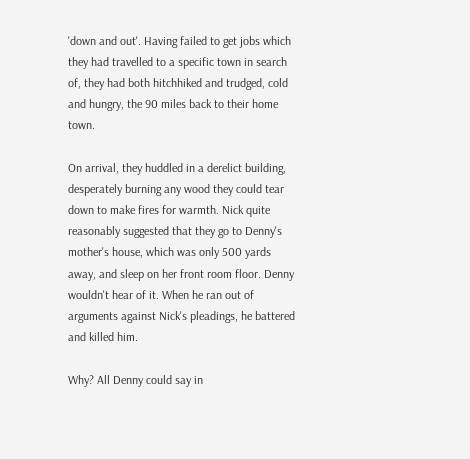'down and out'. Having failed to get jobs which they had travelled to a specific town in search of, they had both hitchhiked and trudged, cold and hungry, the 90 miles back to their home town.

On arrival, they huddled in a derelict building, desperately burning any wood they could tear down to make fires for warmth. Nick quite reasonably suggested that they go to Denny's mother's house, which was only 500 yards away, and sleep on her front room floor. Denny wouldn't hear of it. When he ran out of arguments against Nick's pleadings, he battered and killed him.

Why? All Denny could say in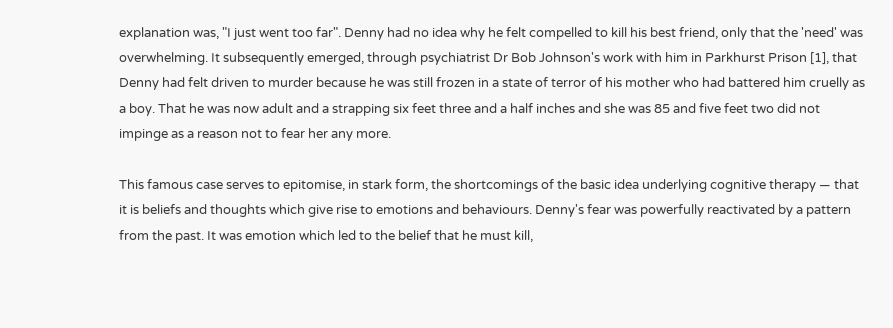explanation was, "I just went too far". Denny had no idea why he felt compelled to kill his best friend, only that the 'need' was overwhelming. It subsequently emerged, through psychiatrist Dr Bob Johnson's work with him in Parkhurst Prison [1], that Denny had felt driven to murder because he was still frozen in a state of terror of his mother who had battered him cruelly as a boy. That he was now adult and a strapping six feet three and a half inches and she was 85 and five feet two did not impinge as a reason not to fear her any more.

This famous case serves to epitomise, in stark form, the shortcomings of the basic idea underlying cognitive therapy — that it is beliefs and thoughts which give rise to emotions and behaviours. Denny's fear was powerfully reactivated by a pattern from the past. It was emotion which led to the belief that he must kill,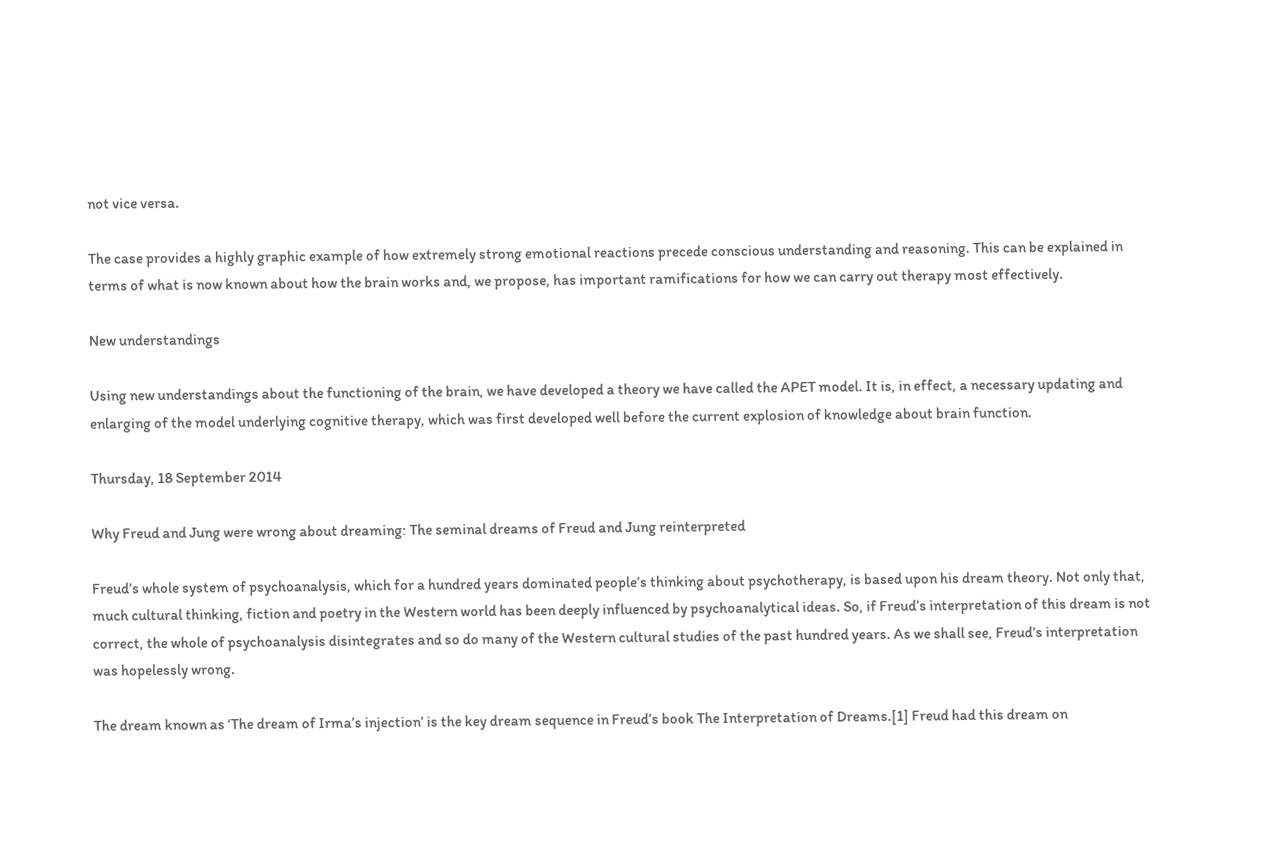not vice versa.

The case provides a highly graphic example of how extremely strong emotional reactions precede conscious understanding and reasoning. This can be explained in terms of what is now known about how the brain works and, we propose, has important ramifications for how we can carry out therapy most effectively.

New understandings

Using new understandings about the functioning of the brain, we have developed a theory we have called the APET model. It is, in effect, a necessary updating and enlarging of the model underlying cognitive therapy, which was first developed well before the current explosion of knowledge about brain function.

Thursday, 18 September 2014

Why Freud and Jung were wrong about dreaming: The seminal dreams of Freud and Jung reinterpreted

Freud’s whole system of psychoanalysis, which for a hundred years dominated people’s thinking about psychotherapy, is based upon his dream theory. Not only that, much cultural thinking, fiction and poetry in the Western world has been deeply influenced by psychoanalytical ideas. So, if Freud’s interpretation of this dream is not correct, the whole of psychoanalysis disintegrates and so do many of the Western cultural studies of the past hundred years. As we shall see, Freud’s interpretation was hopelessly wrong.

The dream known as ‘The dream of Irma’s injection’ is the key dream sequence in Freud’s book The Interpretation of Dreams.[1] Freud had this dream on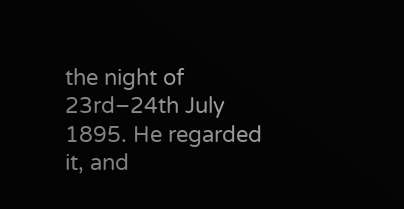the night of 23rd–24th July 1895. He regarded it, and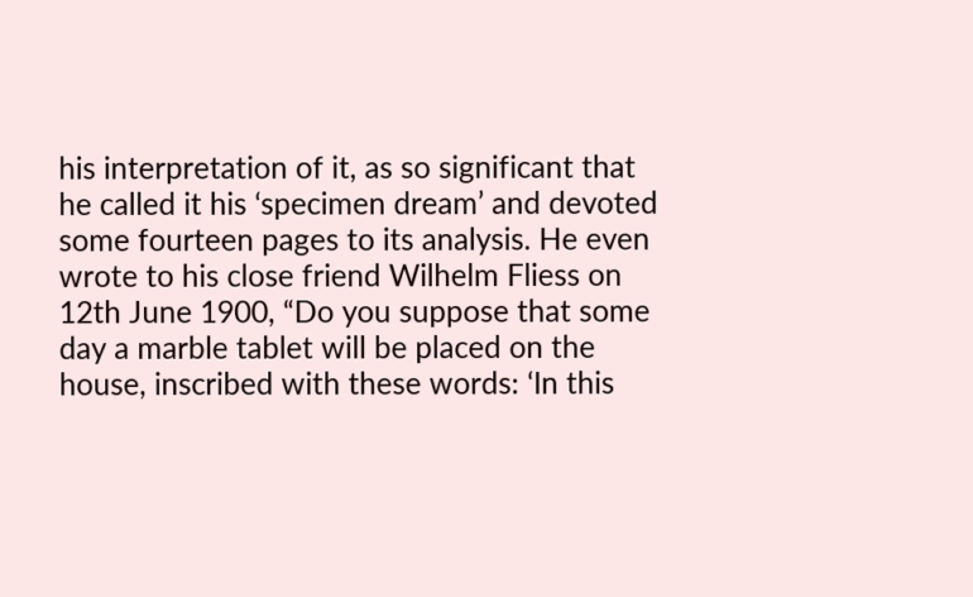his interpretation of it, as so significant that he called it his ‘specimen dream’ and devoted some fourteen pages to its analysis. He even wrote to his close friend Wilhelm Fliess on 12th June 1900, “Do you suppose that some day a marble tablet will be placed on the house, inscribed with these words: ‘In this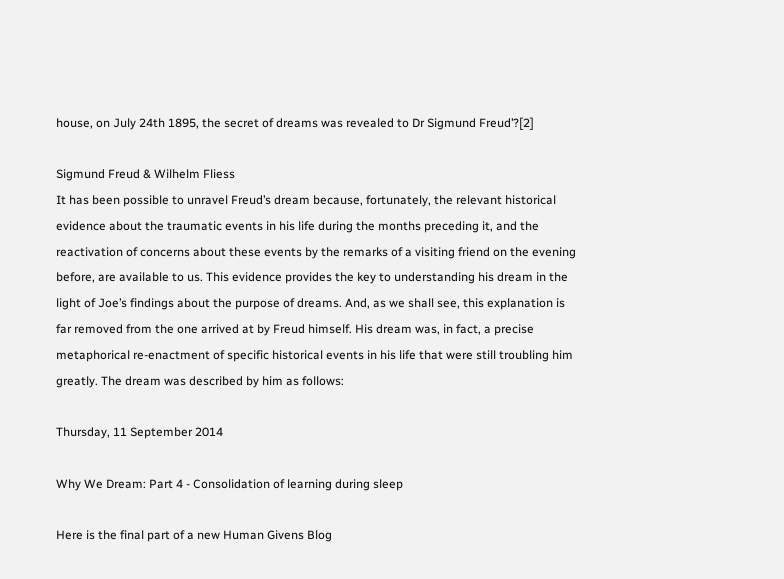house, on July 24th 1895, the secret of dreams was revealed to Dr Sigmund Freud’?[2]

Sigmund Freud & Wilhelm Fliess
It has been possible to unravel Freud’s dream because, fortunately, the relevant historical evidence about the traumatic events in his life during the months preceding it, and the reactivation of concerns about these events by the remarks of a visiting friend on the evening before, are available to us. This evidence provides the key to understanding his dream in the light of Joe’s findings about the purpose of dreams. And, as we shall see, this explanation is far removed from the one arrived at by Freud himself. His dream was, in fact, a precise metaphorical re-enactment of specific historical events in his life that were still troubling him greatly. The dream was described by him as follows:

Thursday, 11 September 2014

Why We Dream: Part 4 - Consolidation of learning during sleep

Here is the final part of a new Human Givens Blog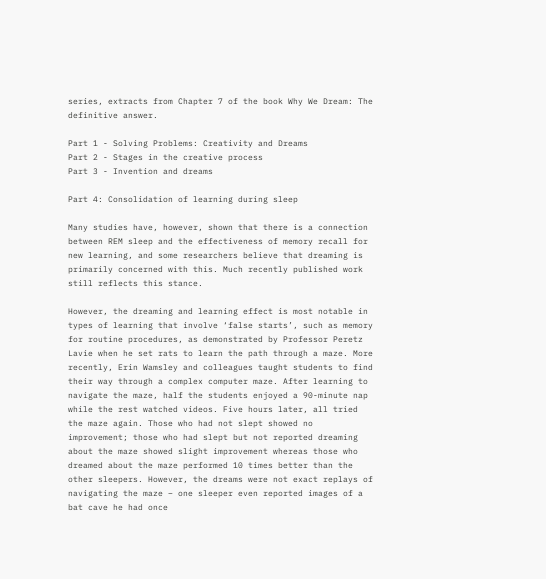series, extracts from Chapter 7 of the book Why We Dream: The definitive answer.

Part 1 - Solving Problems: Creativity and Dreams
Part 2 - Stages in the creative process
Part 3 - Invention and dreams

Part 4: Consolidation of learning during sleep

Many studies have, however, shown that there is a connection between REM sleep and the effectiveness of memory recall for new learning, and some researchers believe that dreaming is primarily concerned with this. Much recently published work still reflects this stance.

However, the dreaming and learning effect is most notable in types of learning that involve ‘false starts’, such as memory for routine procedures, as demonstrated by Professor Peretz Lavie when he set rats to learn the path through a maze. More recently, Erin Wamsley and colleagues taught students to find their way through a complex computer maze. After learning to navigate the maze, half the students enjoyed a 90-minute nap while the rest watched videos. Five hours later, all tried the maze again. Those who had not slept showed no improvement; those who had slept but not reported dreaming about the maze showed slight improvement whereas those who dreamed about the maze performed 10 times better than the other sleepers. However, the dreams were not exact replays of navigating the maze – one sleeper even reported images of a bat cave he had once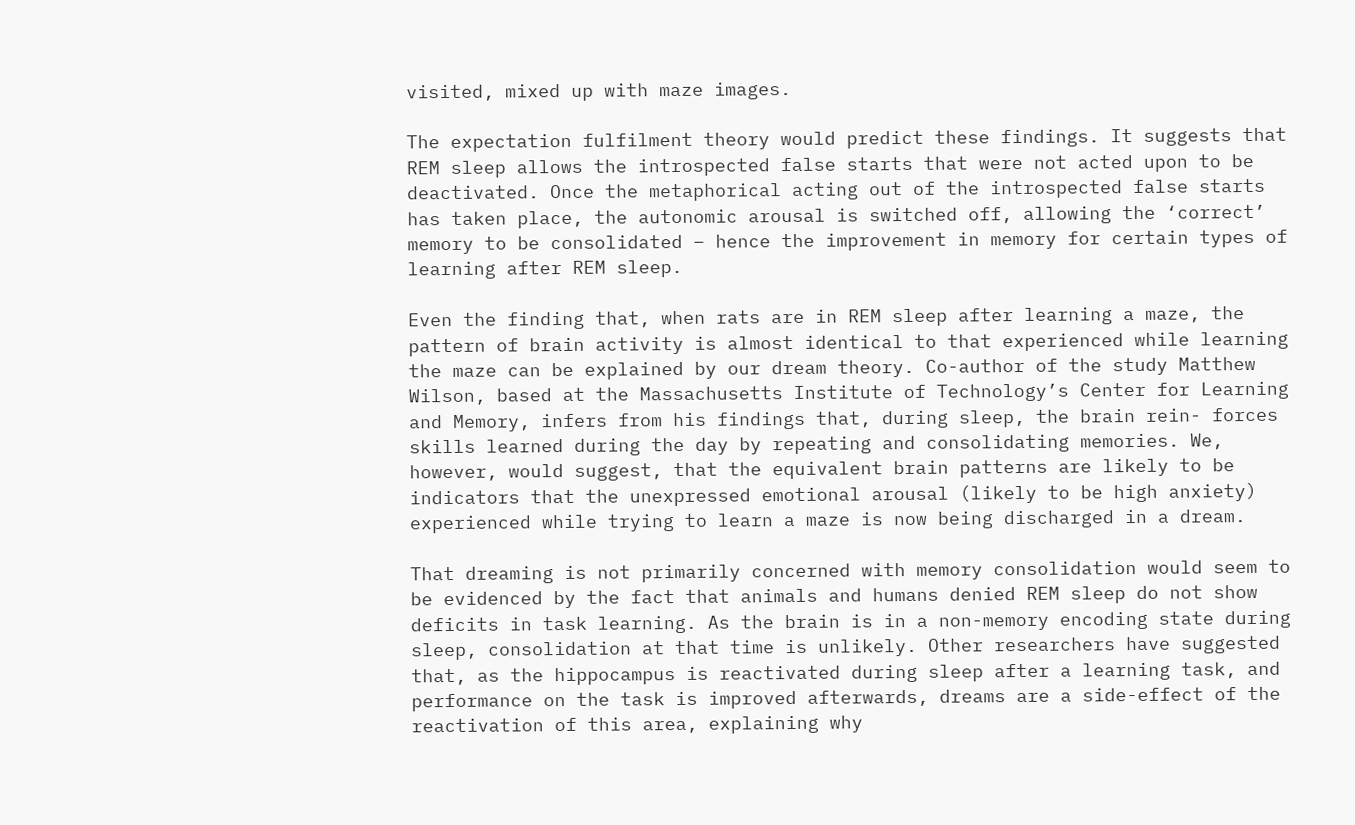visited, mixed up with maze images.

The expectation fulfilment theory would predict these findings. It suggests that REM sleep allows the introspected false starts that were not acted upon to be deactivated. Once the metaphorical acting out of the introspected false starts has taken place, the autonomic arousal is switched off, allowing the ‘correct’ memory to be consolidated – hence the improvement in memory for certain types of learning after REM sleep.

Even the finding that, when rats are in REM sleep after learning a maze, the pattern of brain activity is almost identical to that experienced while learning the maze can be explained by our dream theory. Co-author of the study Matthew Wilson, based at the Massachusetts Institute of Technology’s Center for Learning and Memory, infers from his findings that, during sleep, the brain rein- forces skills learned during the day by repeating and consolidating memories. We, however, would suggest, that the equivalent brain patterns are likely to be indicators that the unexpressed emotional arousal (likely to be high anxiety) experienced while trying to learn a maze is now being discharged in a dream.

That dreaming is not primarily concerned with memory consolidation would seem to be evidenced by the fact that animals and humans denied REM sleep do not show deficits in task learning. As the brain is in a non-memory encoding state during sleep, consolidation at that time is unlikely. Other researchers have suggested that, as the hippocampus is reactivated during sleep after a learning task, and performance on the task is improved afterwards, dreams are a side-effect of the reactivation of this area, explaining why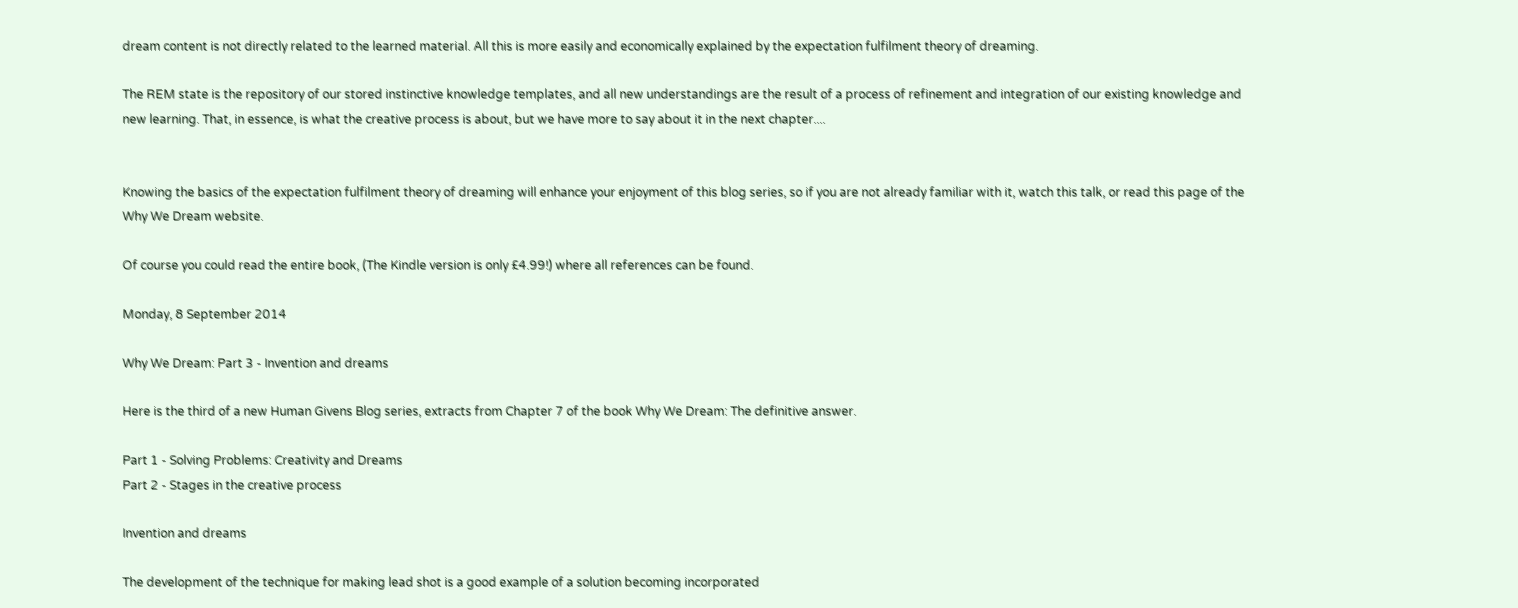dream content is not directly related to the learned material. All this is more easily and economically explained by the expectation fulfilment theory of dreaming.

The REM state is the repository of our stored instinctive knowledge templates, and all new understandings are the result of a process of refinement and integration of our existing knowledge and new learning. That, in essence, is what the creative process is about, but we have more to say about it in the next chapter....


Knowing the basics of the expectation fulfilment theory of dreaming will enhance your enjoyment of this blog series, so if you are not already familiar with it, watch this talk, or read this page of the Why We Dream website.

Of course you could read the entire book, (The Kindle version is only £4.99!) where all references can be found.

Monday, 8 September 2014

Why We Dream: Part 3 - Invention and dreams

Here is the third of a new Human Givens Blog series, extracts from Chapter 7 of the book Why We Dream: The definitive answer.

Part 1 - Solving Problems: Creativity and Dreams
Part 2 - Stages in the creative process

Invention and dreams

The development of the technique for making lead shot is a good example of a solution becoming incorporated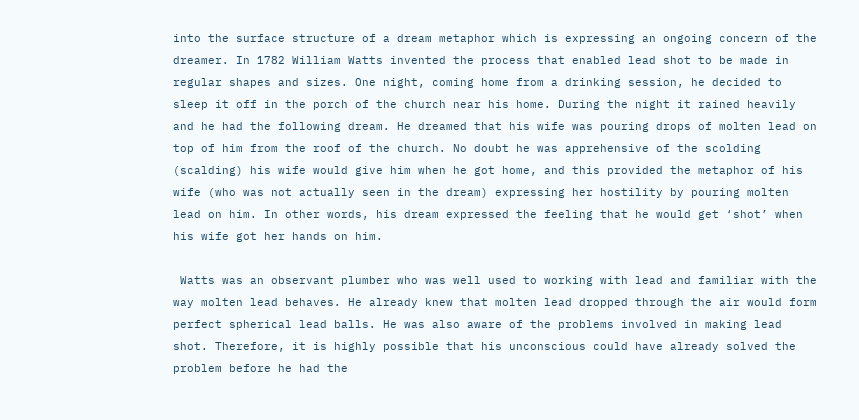into the surface structure of a dream metaphor which is expressing an ongoing concern of the dreamer. In 1782 William Watts invented the process that enabled lead shot to be made in regular shapes and sizes. One night, coming home from a drinking session, he decided to sleep it off in the porch of the church near his home. During the night it rained heavily and he had the following dream. He dreamed that his wife was pouring drops of molten lead on top of him from the roof of the church. No doubt he was apprehensive of the scolding (scalding) his wife would give him when he got home, and this provided the metaphor of his wife (who was not actually seen in the dream) expressing her hostility by pouring molten lead on him. In other words, his dream expressed the feeling that he would get ‘shot’ when his wife got her hands on him.

 Watts was an observant plumber who was well used to working with lead and familiar with the way molten lead behaves. He already knew that molten lead dropped through the air would form perfect spherical lead balls. He was also aware of the problems involved in making lead shot. Therefore, it is highly possible that his unconscious could have already solved the problem before he had the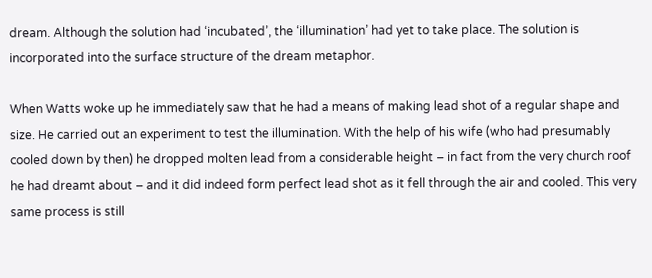dream. Although the solution had ‘incubated’, the ‘illumination’ had yet to take place. The solution is incorporated into the surface structure of the dream metaphor.

When Watts woke up he immediately saw that he had a means of making lead shot of a regular shape and size. He carried out an experiment to test the illumination. With the help of his wife (who had presumably cooled down by then) he dropped molten lead from a considerable height – in fact from the very church roof he had dreamt about – and it did indeed form perfect lead shot as it fell through the air and cooled. This very same process is still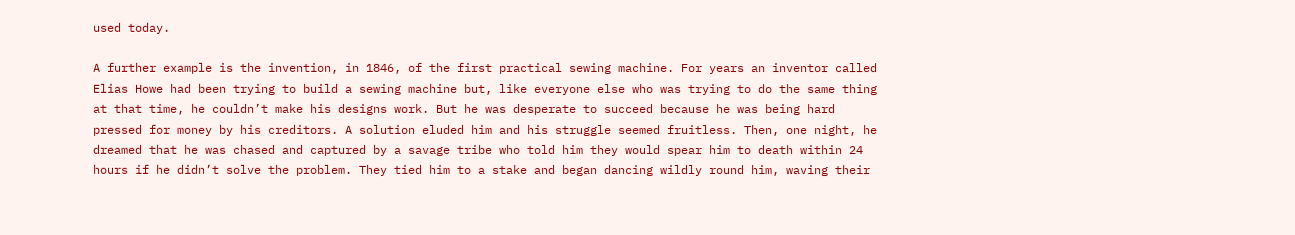used today.

A further example is the invention, in 1846, of the first practical sewing machine. For years an inventor called Elias Howe had been trying to build a sewing machine but, like everyone else who was trying to do the same thing at that time, he couldn’t make his designs work. But he was desperate to succeed because he was being hard pressed for money by his creditors. A solution eluded him and his struggle seemed fruitless. Then, one night, he dreamed that he was chased and captured by a savage tribe who told him they would spear him to death within 24 hours if he didn’t solve the problem. They tied him to a stake and began dancing wildly round him, waving their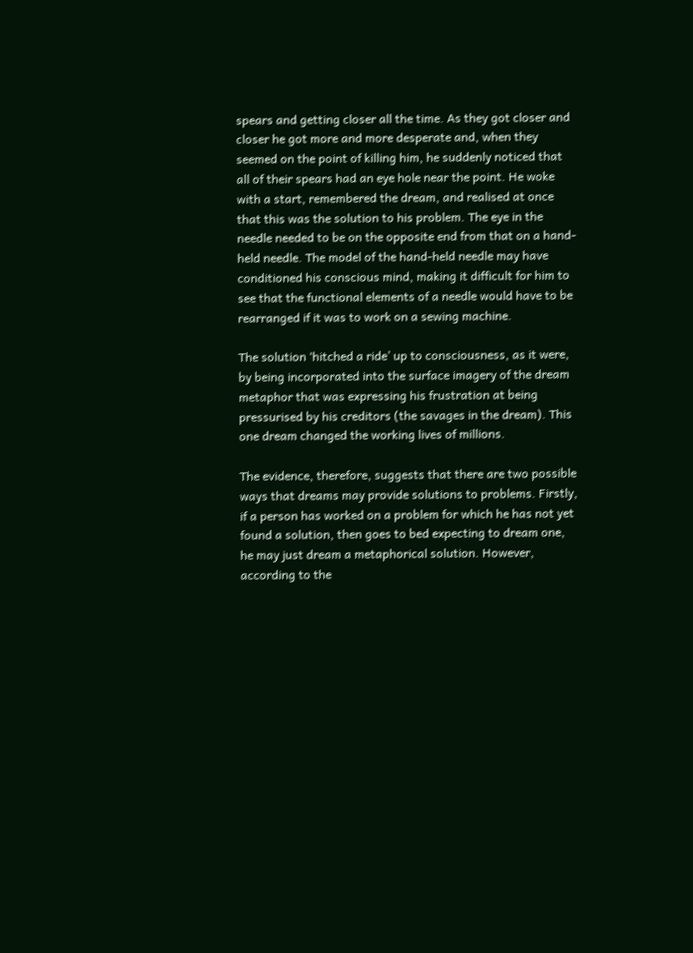spears and getting closer all the time. As they got closer and closer he got more and more desperate and, when they seemed on the point of killing him, he suddenly noticed that all of their spears had an eye hole near the point. He woke with a start, remembered the dream, and realised at once that this was the solution to his problem. The eye in the needle needed to be on the opposite end from that on a hand-held needle. The model of the hand-held needle may have conditioned his conscious mind, making it difficult for him to see that the functional elements of a needle would have to be rearranged if it was to work on a sewing machine.

The solution ‘hitched a ride’ up to consciousness, as it were, by being incorporated into the surface imagery of the dream metaphor that was expressing his frustration at being pressurised by his creditors (the savages in the dream). This one dream changed the working lives of millions.

The evidence, therefore, suggests that there are two possible ways that dreams may provide solutions to problems. Firstly, if a person has worked on a problem for which he has not yet found a solution, then goes to bed expecting to dream one, he may just dream a metaphorical solution. However, according to the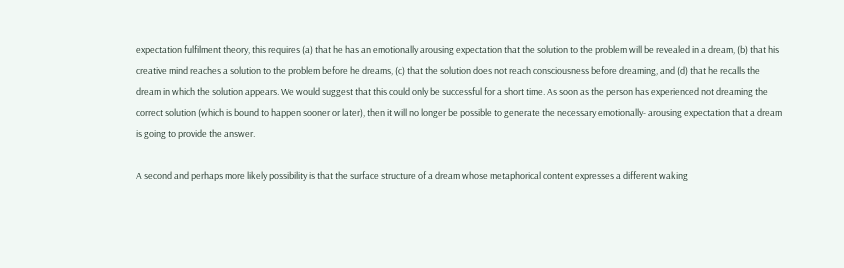expectation fulfilment theory, this requires (a) that he has an emotionally arousing expectation that the solution to the problem will be revealed in a dream, (b) that his creative mind reaches a solution to the problem before he dreams, (c) that the solution does not reach consciousness before dreaming, and (d) that he recalls the dream in which the solution appears. We would suggest that this could only be successful for a short time. As soon as the person has experienced not dreaming the correct solution (which is bound to happen sooner or later), then it will no longer be possible to generate the necessary emotionally- arousing expectation that a dream is going to provide the answer.

A second and perhaps more likely possibility is that the surface structure of a dream whose metaphorical content expresses a different waking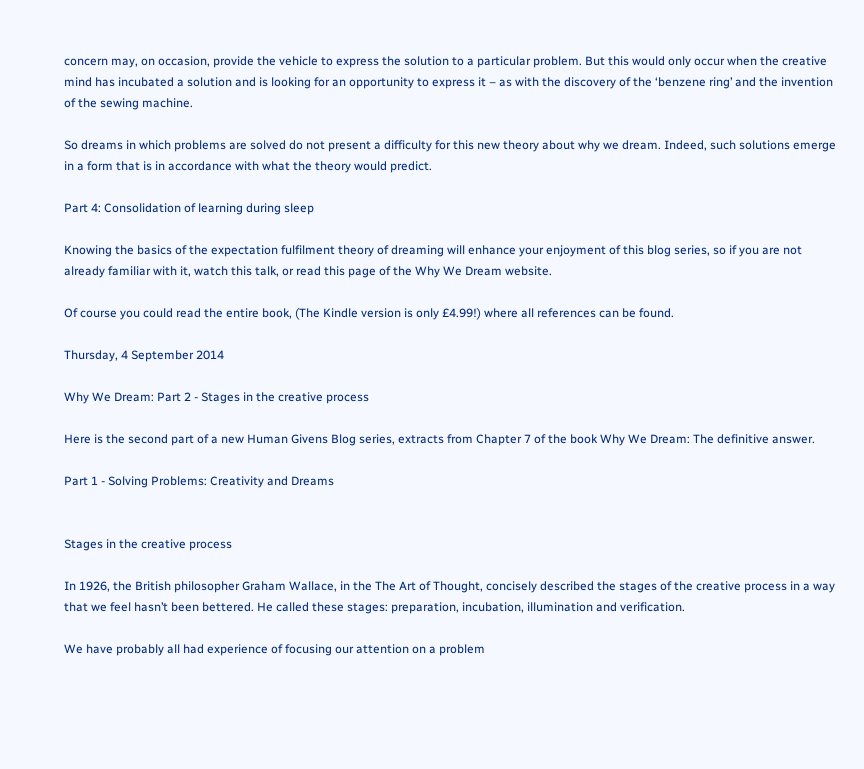concern may, on occasion, provide the vehicle to express the solution to a particular problem. But this would only occur when the creative mind has incubated a solution and is looking for an opportunity to express it – as with the discovery of the ‘benzene ring’ and the invention of the sewing machine.

So dreams in which problems are solved do not present a difficulty for this new theory about why we dream. Indeed, such solutions emerge in a form that is in accordance with what the theory would predict.

Part 4: Consolidation of learning during sleep

Knowing the basics of the expectation fulfilment theory of dreaming will enhance your enjoyment of this blog series, so if you are not already familiar with it, watch this talk, or read this page of the Why We Dream website.

Of course you could read the entire book, (The Kindle version is only £4.99!) where all references can be found.

Thursday, 4 September 2014

Why We Dream: Part 2 - Stages in the creative process

Here is the second part of a new Human Givens Blog series, extracts from Chapter 7 of the book Why We Dream: The definitive answer.

Part 1 - Solving Problems: Creativity and Dreams


Stages in the creative process

In 1926, the British philosopher Graham Wallace, in the The Art of Thought, concisely described the stages of the creative process in a way that we feel hasn’t been bettered. He called these stages: preparation, incubation, illumination and verification.

We have probably all had experience of focusing our attention on a problem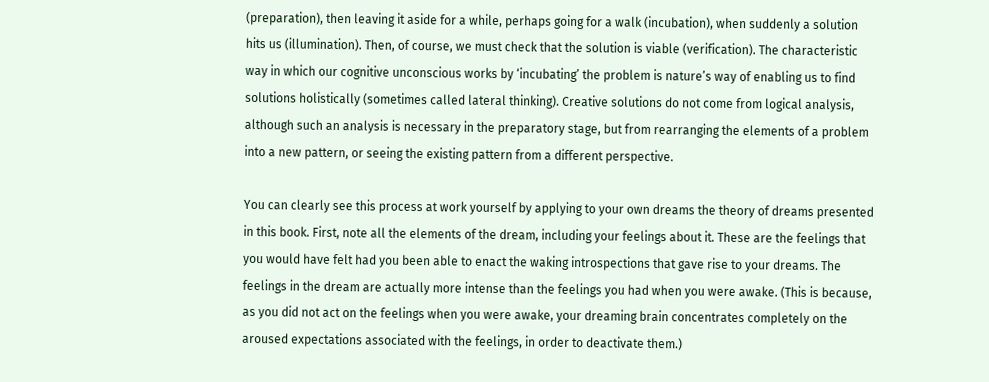(preparation), then leaving it aside for a while, perhaps going for a walk (incubation), when suddenly a solution hits us (illumination). Then, of course, we must check that the solution is viable (verification). The characteristic way in which our cognitive unconscious works by ‘incubating’ the problem is nature’s way of enabling us to find solutions holistically (sometimes called lateral thinking). Creative solutions do not come from logical analysis, although such an analysis is necessary in the preparatory stage, but from rearranging the elements of a problem into a new pattern, or seeing the existing pattern from a different perspective.

You can clearly see this process at work yourself by applying to your own dreams the theory of dreams presented in this book. First, note all the elements of the dream, including your feelings about it. These are the feelings that you would have felt had you been able to enact the waking introspections that gave rise to your dreams. The feelings in the dream are actually more intense than the feelings you had when you were awake. (This is because, as you did not act on the feelings when you were awake, your dreaming brain concentrates completely on the aroused expectations associated with the feelings, in order to deactivate them.)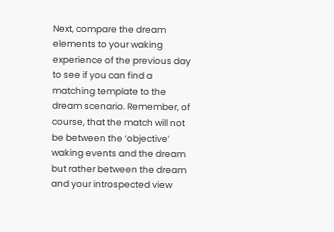Next, compare the dream elements to your waking experience of the previous day to see if you can find a matching template to the dream scenario. Remember, of course, that the match will not be between the ‘objective’ waking events and the dream but rather between the dream and your introspected view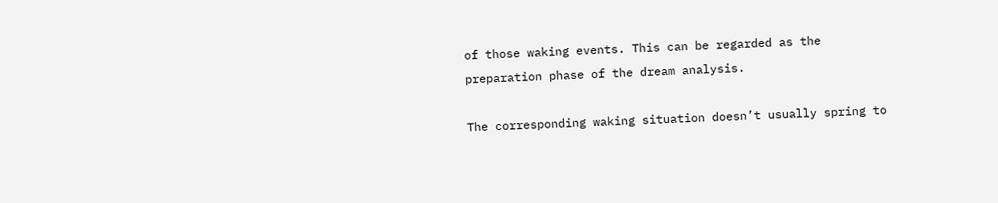of those waking events. This can be regarded as the preparation phase of the dream analysis.

The corresponding waking situation doesn’t usually spring to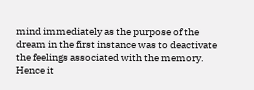mind immediately as the purpose of the dream in the first instance was to deactivate the feelings associated with the memory. Hence it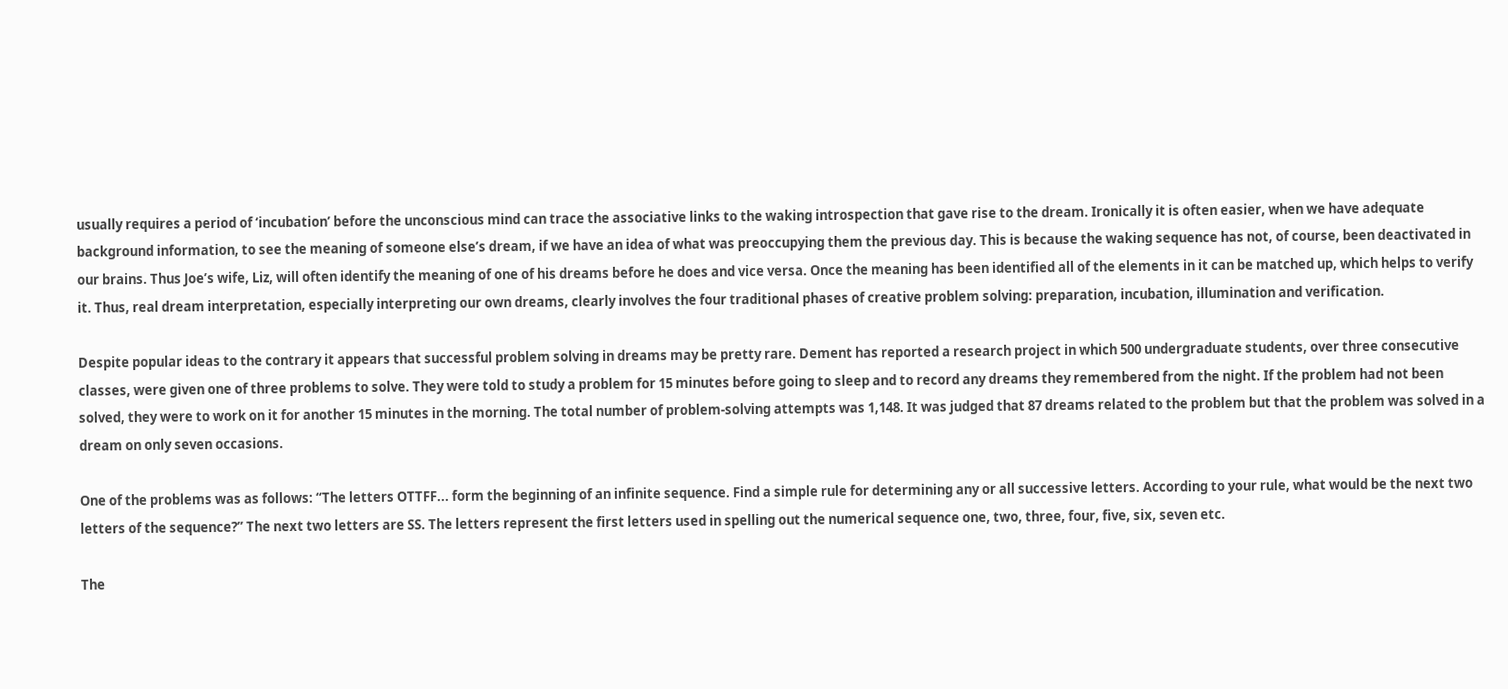usually requires a period of ‘incubation’ before the unconscious mind can trace the associative links to the waking introspection that gave rise to the dream. Ironically it is often easier, when we have adequate background information, to see the meaning of someone else’s dream, if we have an idea of what was preoccupying them the previous day. This is because the waking sequence has not, of course, been deactivated in our brains. Thus Joe’s wife, Liz, will often identify the meaning of one of his dreams before he does and vice versa. Once the meaning has been identified all of the elements in it can be matched up, which helps to verify it. Thus, real dream interpretation, especially interpreting our own dreams, clearly involves the four traditional phases of creative problem solving: preparation, incubation, illumination and verification.

Despite popular ideas to the contrary it appears that successful problem solving in dreams may be pretty rare. Dement has reported a research project in which 500 undergraduate students, over three consecutive classes, were given one of three problems to solve. They were told to study a problem for 15 minutes before going to sleep and to record any dreams they remembered from the night. If the problem had not been solved, they were to work on it for another 15 minutes in the morning. The total number of problem-solving attempts was 1,148. It was judged that 87 dreams related to the problem but that the problem was solved in a dream on only seven occasions.

One of the problems was as follows: “The letters OTTFF... form the beginning of an infinite sequence. Find a simple rule for determining any or all successive letters. According to your rule, what would be the next two letters of the sequence?” The next two letters are SS. The letters represent the first letters used in spelling out the numerical sequence one, two, three, four, five, six, seven etc.

The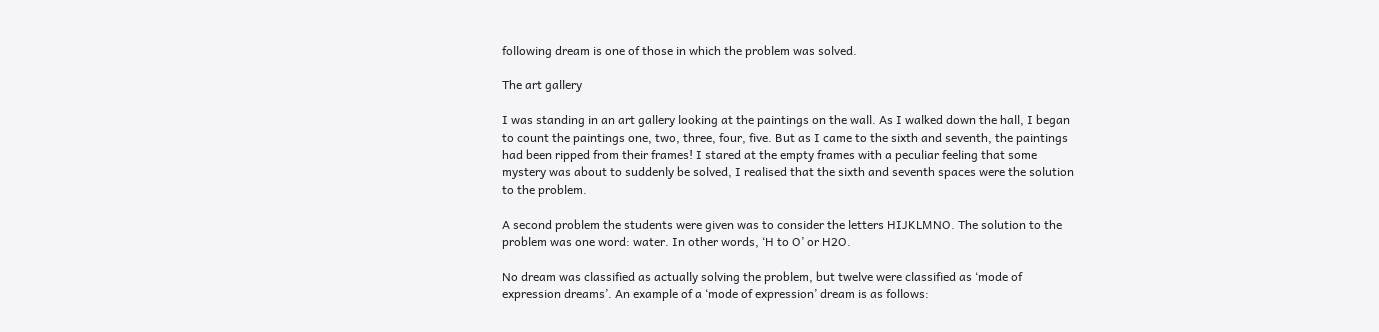following dream is one of those in which the problem was solved.

The art gallery

I was standing in an art gallery looking at the paintings on the wall. As I walked down the hall, I began to count the paintings one, two, three, four, five. But as I came to the sixth and seventh, the paintings had been ripped from their frames! I stared at the empty frames with a peculiar feeling that some mystery was about to suddenly be solved, I realised that the sixth and seventh spaces were the solution to the problem.

A second problem the students were given was to consider the letters HIJKLMNO. The solution to the problem was one word: water. In other words, ‘H to O’ or H2O.

No dream was classified as actually solving the problem, but twelve were classified as ‘mode of expression dreams’. An example of a ‘mode of expression’ dream is as follows: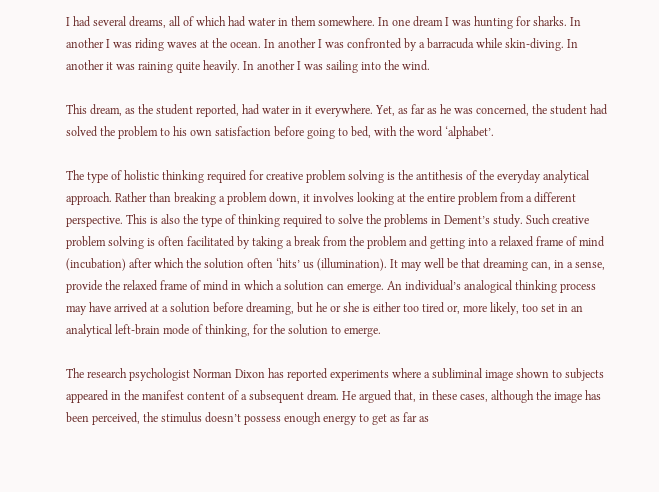I had several dreams, all of which had water in them somewhere. In one dream I was hunting for sharks. In another I was riding waves at the ocean. In another I was confronted by a barracuda while skin-diving. In another it was raining quite heavily. In another I was sailing into the wind.

This dream, as the student reported, had water in it everywhere. Yet, as far as he was concerned, the student had solved the problem to his own satisfaction before going to bed, with the word ‘alphabet’.

The type of holistic thinking required for creative problem solving is the antithesis of the everyday analytical approach. Rather than breaking a problem down, it involves looking at the entire problem from a different perspective. This is also the type of thinking required to solve the problems in Dement’s study. Such creative problem solving is often facilitated by taking a break from the problem and getting into a relaxed frame of mind (incubation) after which the solution often ‘hits’ us (illumination). It may well be that dreaming can, in a sense, provide the relaxed frame of mind in which a solution can emerge. An individual’s analogical thinking process may have arrived at a solution before dreaming, but he or she is either too tired or, more likely, too set in an analytical left-brain mode of thinking, for the solution to emerge.

The research psychologist Norman Dixon has reported experiments where a subliminal image shown to subjects appeared in the manifest content of a subsequent dream. He argued that, in these cases, although the image has been perceived, the stimulus doesn’t possess enough energy to get as far as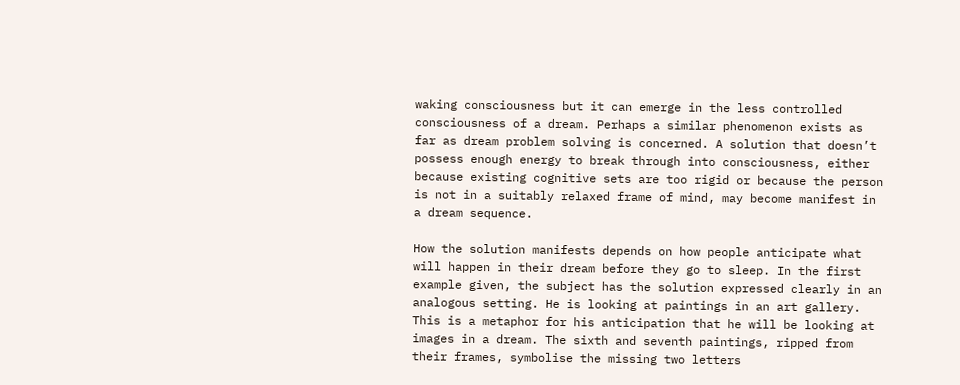waking consciousness but it can emerge in the less controlled consciousness of a dream. Perhaps a similar phenomenon exists as far as dream problem solving is concerned. A solution that doesn’t possess enough energy to break through into consciousness, either because existing cognitive sets are too rigid or because the person is not in a suitably relaxed frame of mind, may become manifest in a dream sequence.

How the solution manifests depends on how people anticipate what will happen in their dream before they go to sleep. In the first example given, the subject has the solution expressed clearly in an analogous setting. He is looking at paintings in an art gallery. This is a metaphor for his anticipation that he will be looking at images in a dream. The sixth and seventh paintings, ripped from their frames, symbolise the missing two letters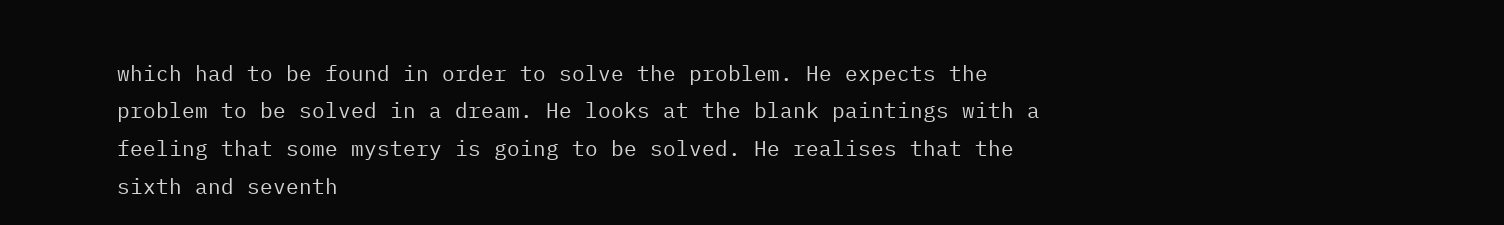which had to be found in order to solve the problem. He expects the problem to be solved in a dream. He looks at the blank paintings with a feeling that some mystery is going to be solved. He realises that the sixth and seventh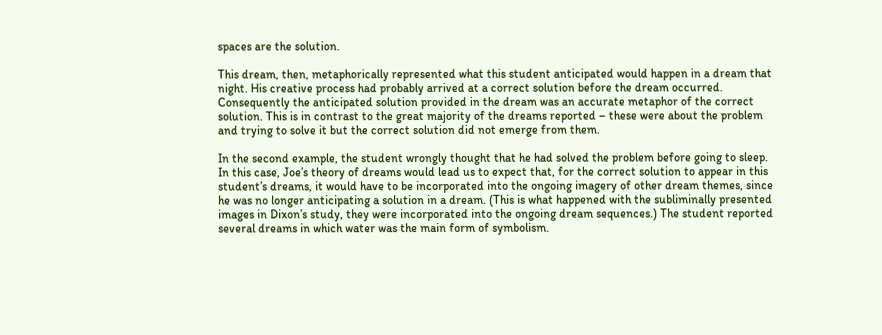spaces are the solution.

This dream, then, metaphorically represented what this student anticipated would happen in a dream that night. His creative process had probably arrived at a correct solution before the dream occurred. Consequently the anticipated solution provided in the dream was an accurate metaphor of the correct solution. This is in contrast to the great majority of the dreams reported – these were about the problem and trying to solve it but the correct solution did not emerge from them.

In the second example, the student wrongly thought that he had solved the problem before going to sleep. In this case, Joe’s theory of dreams would lead us to expect that, for the correct solution to appear in this student’s dreams, it would have to be incorporated into the ongoing imagery of other dream themes, since he was no longer anticipating a solution in a dream. (This is what happened with the subliminally presented images in Dixon’s study, they were incorporated into the ongoing dream sequences.) The student reported several dreams in which water was the main form of symbolism.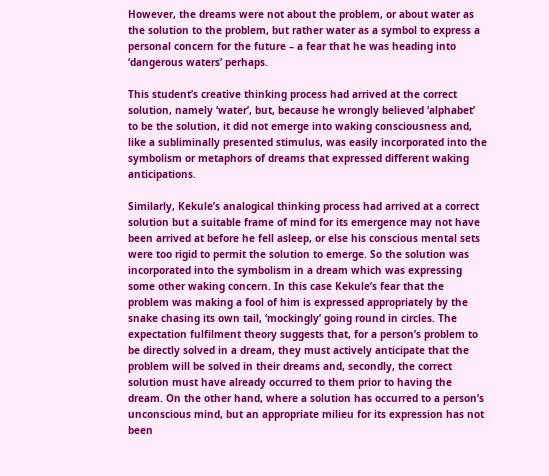However, the dreams were not about the problem, or about water as the solution to the problem, but rather water as a symbol to express a personal concern for the future – a fear that he was heading into ‘dangerous waters’ perhaps.

This student’s creative thinking process had arrived at the correct solution, namely ‘water’, but, because he wrongly believed ‘alphabet’ to be the solution, it did not emerge into waking consciousness and, like a subliminally presented stimulus, was easily incorporated into the symbolism or metaphors of dreams that expressed different waking anticipations.

Similarly, Kekule’s analogical thinking process had arrived at a correct solution but a suitable frame of mind for its emergence may not have been arrived at before he fell asleep, or else his conscious mental sets were too rigid to permit the solution to emerge. So the solution was incorporated into the symbolism in a dream which was expressing some other waking concern. In this case Kekule’s fear that the problem was making a fool of him is expressed appropriately by the snake chasing its own tail, ‘mockingly’ going round in circles. The expectation fulfilment theory suggests that, for a person’s problem to be directly solved in a dream, they must actively anticipate that the problem will be solved in their dreams and, secondly, the correct solution must have already occurred to them prior to having the dream. On the other hand, where a solution has occurred to a person’s unconscious mind, but an appropriate milieu for its expression has not been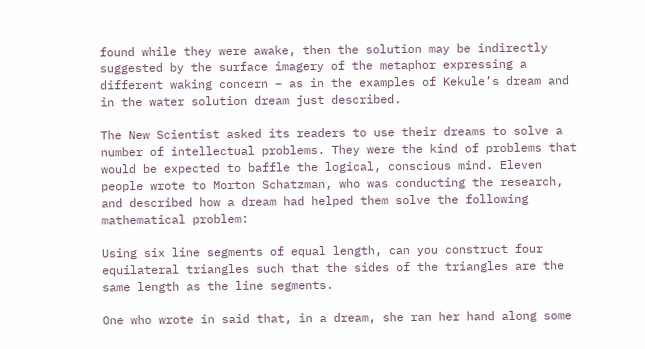found while they were awake, then the solution may be indirectly suggested by the surface imagery of the metaphor expressing a different waking concern – as in the examples of Kekule’s dream and in the water solution dream just described.

The New Scientist asked its readers to use their dreams to solve a number of intellectual problems. They were the kind of problems that would be expected to baffle the logical, conscious mind. Eleven people wrote to Morton Schatzman, who was conducting the research, and described how a dream had helped them solve the following mathematical problem:

Using six line segments of equal length, can you construct four equilateral triangles such that the sides of the triangles are the same length as the line segments.

One who wrote in said that, in a dream, she ran her hand along some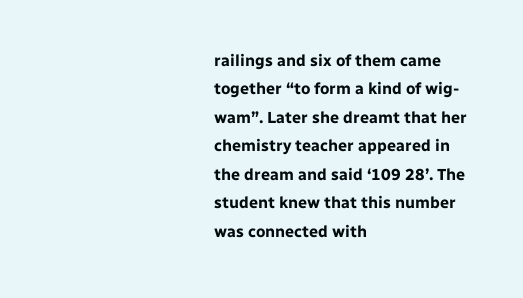railings and six of them came together “to form a kind of wig-wam”. Later she dreamt that her chemistry teacher appeared in the dream and said ‘109 28’. The student knew that this number was connected with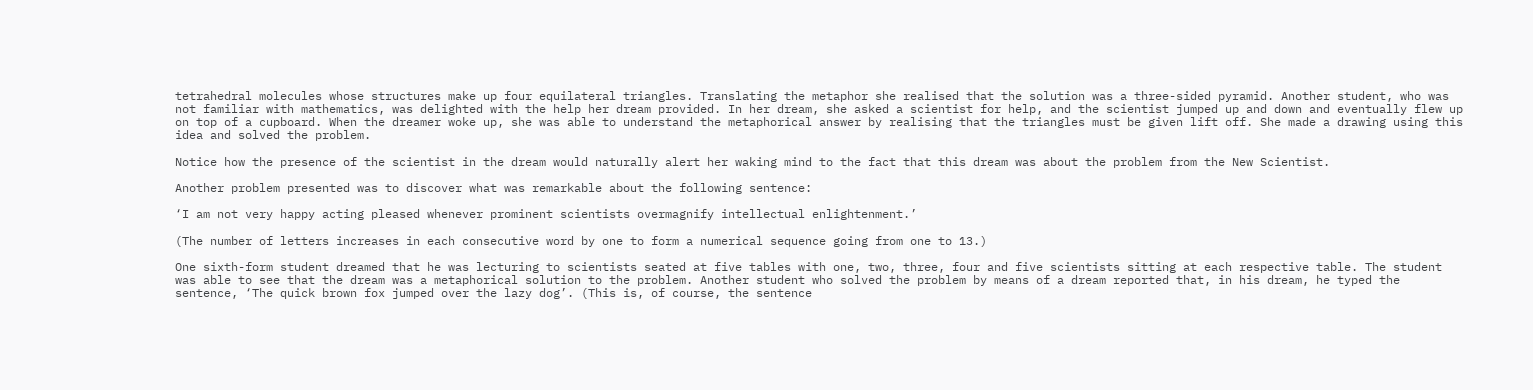tetrahedral molecules whose structures make up four equilateral triangles. Translating the metaphor she realised that the solution was a three-sided pyramid. Another student, who was not familiar with mathematics, was delighted with the help her dream provided. In her dream, she asked a scientist for help, and the scientist jumped up and down and eventually flew up on top of a cupboard. When the dreamer woke up, she was able to understand the metaphorical answer by realising that the triangles must be given lift off. She made a drawing using this idea and solved the problem.

Notice how the presence of the scientist in the dream would naturally alert her waking mind to the fact that this dream was about the problem from the New Scientist.

Another problem presented was to discover what was remarkable about the following sentence:

‘I am not very happy acting pleased whenever prominent scientists overmagnify intellectual enlightenment.’

(The number of letters increases in each consecutive word by one to form a numerical sequence going from one to 13.)

One sixth-form student dreamed that he was lecturing to scientists seated at five tables with one, two, three, four and five scientists sitting at each respective table. The student was able to see that the dream was a metaphorical solution to the problem. Another student who solved the problem by means of a dream reported that, in his dream, he typed the sentence, ‘The quick brown fox jumped over the lazy dog’. (This is, of course, the sentence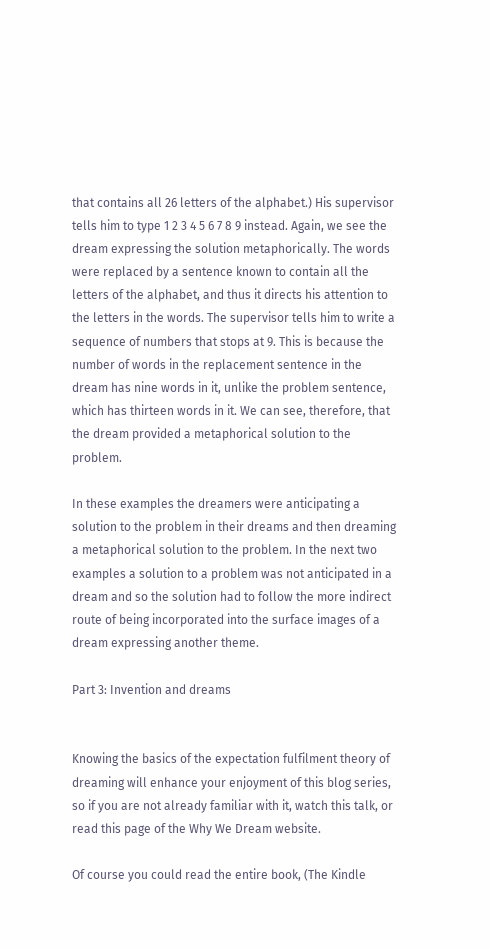that contains all 26 letters of the alphabet.) His supervisor tells him to type 1 2 3 4 5 6 7 8 9 instead. Again, we see the dream expressing the solution metaphorically. The words were replaced by a sentence known to contain all the letters of the alphabet, and thus it directs his attention to the letters in the words. The supervisor tells him to write a sequence of numbers that stops at 9. This is because the number of words in the replacement sentence in the dream has nine words in it, unlike the problem sentence, which has thirteen words in it. We can see, therefore, that the dream provided a metaphorical solution to the problem.

In these examples the dreamers were anticipating a solution to the problem in their dreams and then dreaming a metaphorical solution to the problem. In the next two examples a solution to a problem was not anticipated in a dream and so the solution had to follow the more indirect route of being incorporated into the surface images of a dream expressing another theme.

Part 3: Invention and dreams


Knowing the basics of the expectation fulfilment theory of dreaming will enhance your enjoyment of this blog series, so if you are not already familiar with it, watch this talk, or read this page of the Why We Dream website.

Of course you could read the entire book, (The Kindle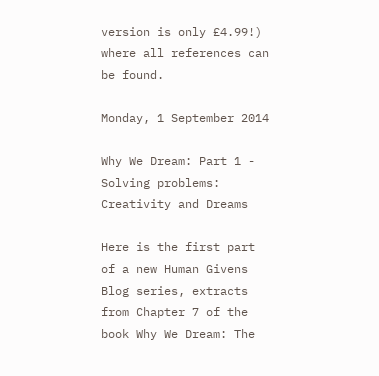version is only £4.99!) where all references can be found.

Monday, 1 September 2014

Why We Dream: Part 1 - Solving problems: Creativity and Dreams

Here is the first part of a new Human Givens Blog series, extracts from Chapter 7 of the book Why We Dream: The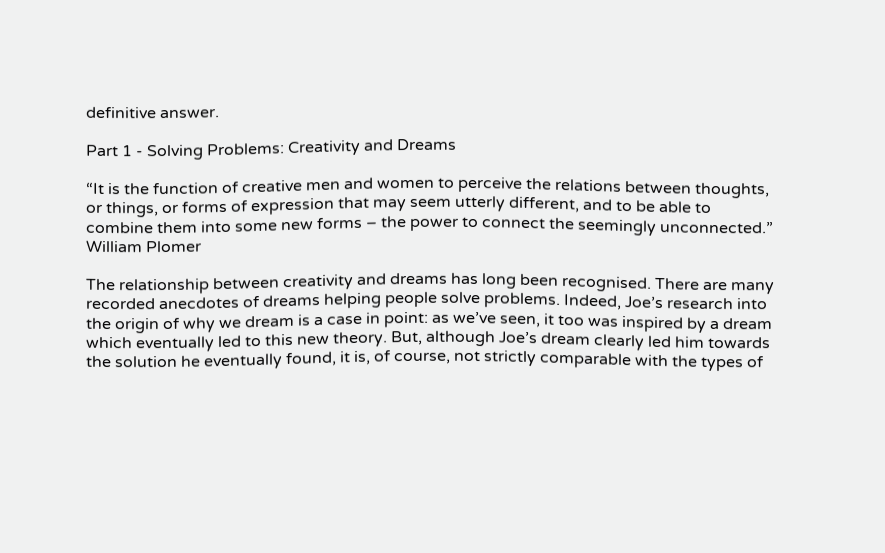definitive answer.

Part 1 - Solving Problems: Creativity and Dreams

“It is the function of creative men and women to perceive the relations between thoughts, or things, or forms of expression that may seem utterly different, and to be able to combine them into some new forms – the power to connect the seemingly unconnected.”
William Plomer

The relationship between creativity and dreams has long been recognised. There are many recorded anecdotes of dreams helping people solve problems. Indeed, Joe’s research into the origin of why we dream is a case in point: as we’ve seen, it too was inspired by a dream which eventually led to this new theory. But, although Joe’s dream clearly led him towards the solution he eventually found, it is, of course, not strictly comparable with the types of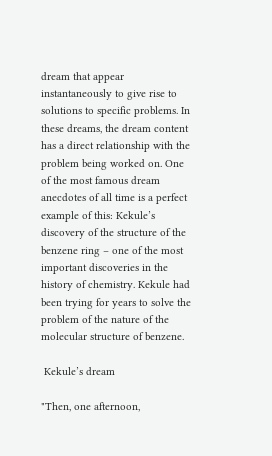dream that appear instantaneously to give rise to solutions to specific problems. In these dreams, the dream content has a direct relationship with the problem being worked on. One of the most famous dream anecdotes of all time is a perfect example of this: Kekule’s discovery of the structure of the benzene ring – one of the most important discoveries in the history of chemistry. Kekule had been trying for years to solve the problem of the nature of the molecular structure of benzene.

 Kekule’s dream

"Then, one afternoon,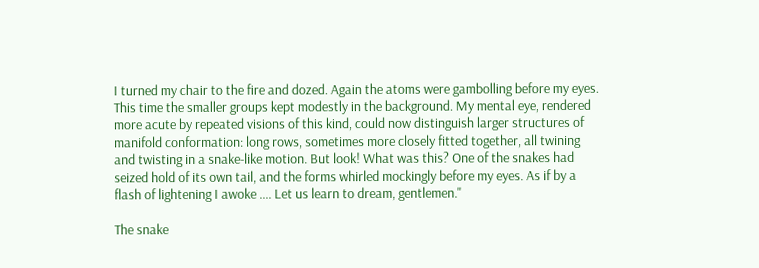I turned my chair to the fire and dozed. Again the atoms were gambolling before my eyes. This time the smaller groups kept modestly in the background. My mental eye, rendered more acute by repeated visions of this kind, could now distinguish larger structures of manifold conformation: long rows, sometimes more closely fitted together, all twining and twisting in a snake-like motion. But look! What was this? One of the snakes had seized hold of its own tail, and the forms whirled mockingly before my eyes. As if by a flash of lightening I awoke .... Let us learn to dream, gentlemen."

The snake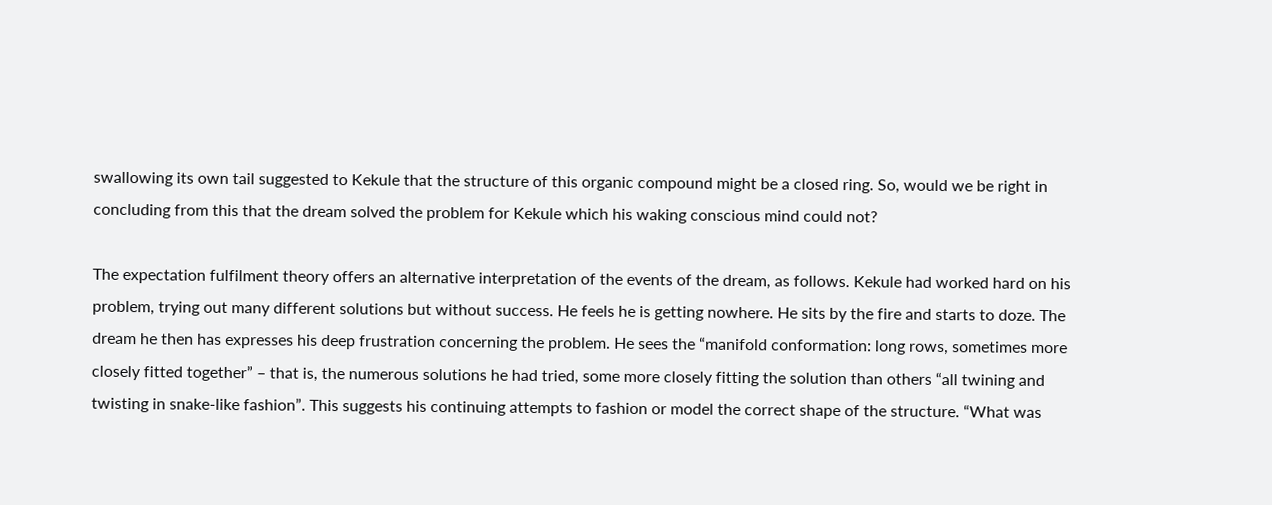swallowing its own tail suggested to Kekule that the structure of this organic compound might be a closed ring. So, would we be right in concluding from this that the dream solved the problem for Kekule which his waking conscious mind could not?

The expectation fulfilment theory offers an alternative interpretation of the events of the dream, as follows. Kekule had worked hard on his problem, trying out many different solutions but without success. He feels he is getting nowhere. He sits by the fire and starts to doze. The dream he then has expresses his deep frustration concerning the problem. He sees the “manifold conformation: long rows, sometimes more closely fitted together” – that is, the numerous solutions he had tried, some more closely fitting the solution than others “all twining and twisting in snake-like fashion”. This suggests his continuing attempts to fashion or model the correct shape of the structure. “What was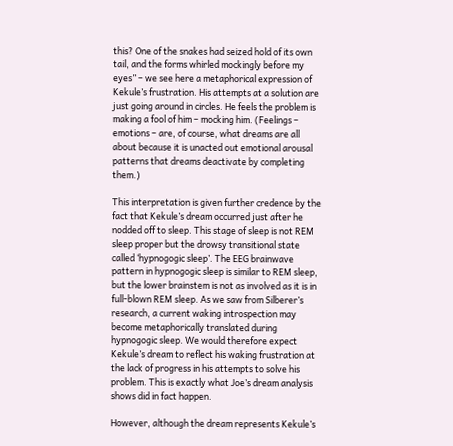this? One of the snakes had seized hold of its own tail, and the forms whirled mockingly before my eyes” – we see here a metaphorical expression of Kekule’s frustration. His attempts at a solution are just going around in circles. He feels the problem is making a fool of him – mocking him. (Feelings – emotions – are, of course, what dreams are all about because it is unacted out emotional arousal patterns that dreams deactivate by completing them.)

This interpretation is given further credence by the fact that Kekule’s dream occurred just after he nodded off to sleep. This stage of sleep is not REM sleep proper but the drowsy transitional state called ‘hypnogogic sleep’. The EEG brainwave pattern in hypnogogic sleep is similar to REM sleep, but the lower brainstem is not as involved as it is in full-blown REM sleep. As we saw from Silberer’s research, a current waking introspection may become metaphorically translated during hypnogogic sleep. We would therefore expect Kekule’s dream to reflect his waking frustration at the lack of progress in his attempts to solve his problem. This is exactly what Joe’s dream analysis shows did in fact happen.

However, although the dream represents Kekule’s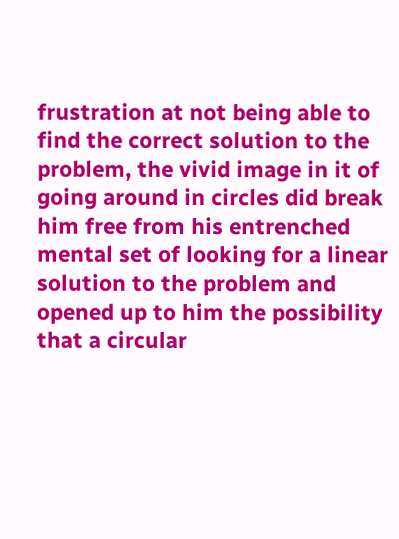frustration at not being able to find the correct solution to the problem, the vivid image in it of going around in circles did break him free from his entrenched mental set of looking for a linear solution to the problem and opened up to him the possibility that a circular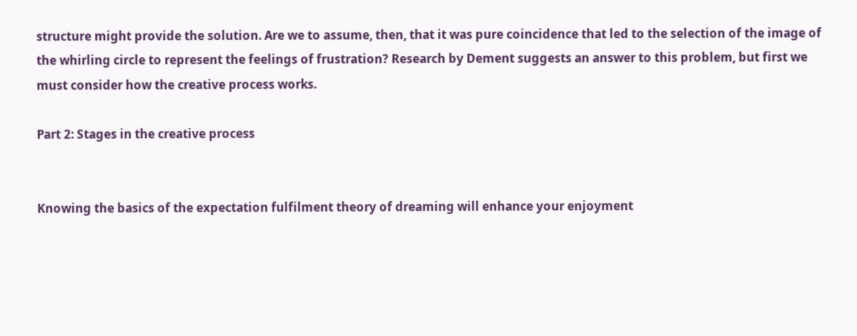structure might provide the solution. Are we to assume, then, that it was pure coincidence that led to the selection of the image of the whirling circle to represent the feelings of frustration? Research by Dement suggests an answer to this problem, but first we must consider how the creative process works.

Part 2: Stages in the creative process


Knowing the basics of the expectation fulfilment theory of dreaming will enhance your enjoyment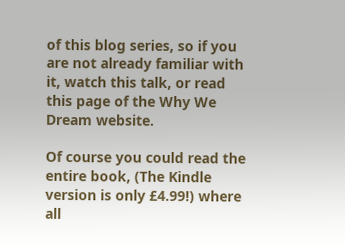of this blog series, so if you are not already familiar with it, watch this talk, or read this page of the Why We Dream website.

Of course you could read the entire book, (The Kindle version is only £4.99!) where all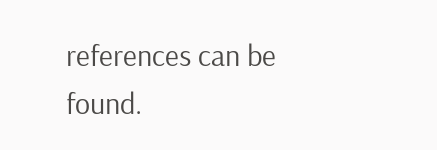references can be found.